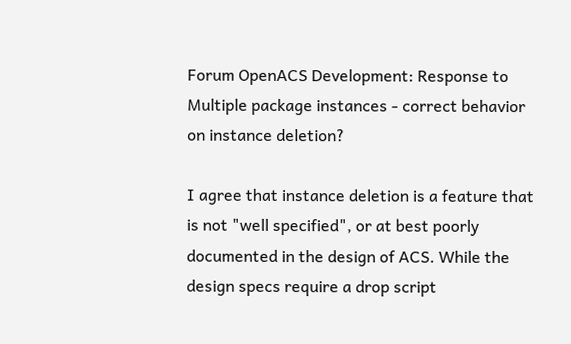Forum OpenACS Development: Response to Multiple package instances - correct behavior on instance deletion?

I agree that instance deletion is a feature that is not "well specified", or at best poorly documented in the design of ACS. While the design specs require a drop script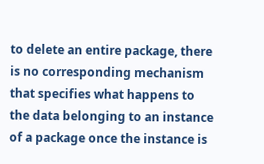to delete an entire package, there is no corresponding mechanism that specifies what happens to the data belonging to an instance of a package once the instance is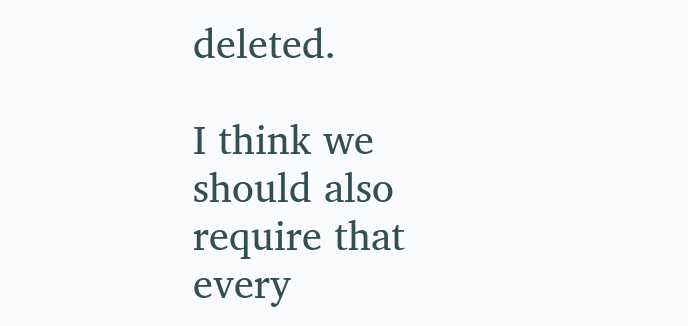deleted.

I think we should also require that every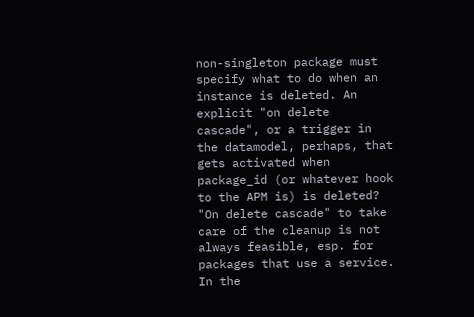non-singleton package must specify what to do when an instance is deleted. An explicit "on delete cascade", or a trigger in the datamodel, perhaps, that gets activated when package_id (or whatever hook to the APM is) is deleted? "On delete cascade" to take care of the cleanup is not always feasible, esp. for packages that use a service. In the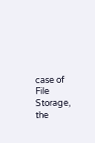case of File Storage, the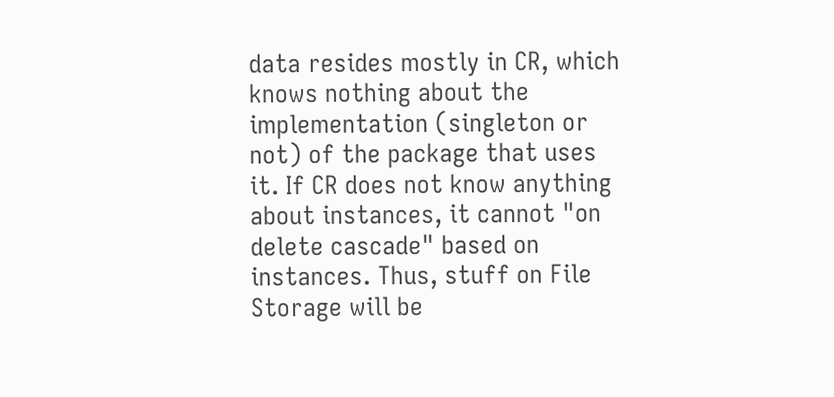data resides mostly in CR, which knows nothing about the implementation (singleton or not) of the package that uses it. If CR does not know anything about instances, it cannot "on delete cascade" based on instances. Thus, stuff on File Storage will be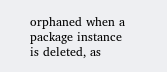orphaned when a package instance is deleted, as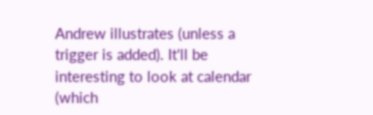Andrew illustrates (unless a trigger is added). It'll be interesting to look at calendar (which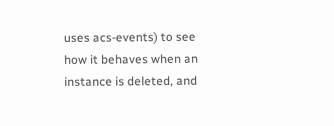uses acs-events) to see how it behaves when an instance is deleted, and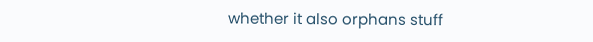whether it also orphans stuff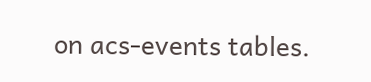on acs-events tables.